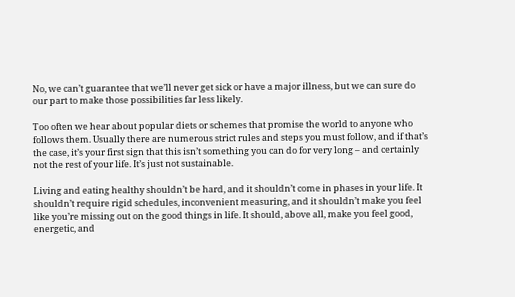No, we can’t guarantee that we’ll never get sick or have a major illness, but we can sure do our part to make those possibilities far less likely.

Too often we hear about popular diets or schemes that promise the world to anyone who follows them. Usually there are numerous strict rules and steps you must follow, and if that’s the case, it’s your first sign that this isn’t something you can do for very long – and certainly not the rest of your life. It’s just not sustainable.

Living and eating healthy shouldn’t be hard, and it shouldn’t come in phases in your life. It shouldn’t require rigid schedules, inconvenient measuring, and it shouldn’t make you feel like you’re missing out on the good things in life. It should, above all, make you feel good, energetic, and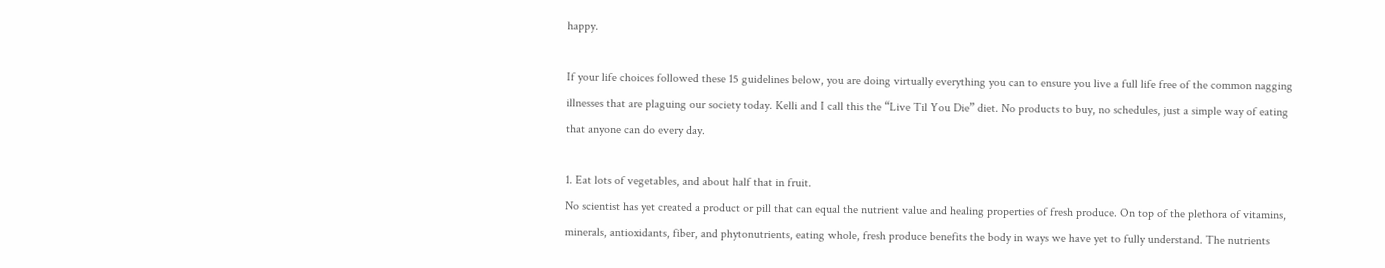happy.

If your life choices followed these 15 guidelines below, you are doing virtually everything you can to ensure you live a full life free of the common nagging illnesses that are plaguing our society today. Kelli and I call this the “Live Til You Die” diet. No products to buy, no schedules, just a simple way of eating that anyone can do every day.

1. Eat lots of vegetables, and about half that in fruit.
No scientist has yet created a product or pill that can equal the nutrient value and healing properties of fresh produce. On top of the plethora of vitamins, minerals, antioxidants, fiber, and phytonutrients, eating whole, fresh produce benefits the body in ways we have yet to fully understand. The nutrients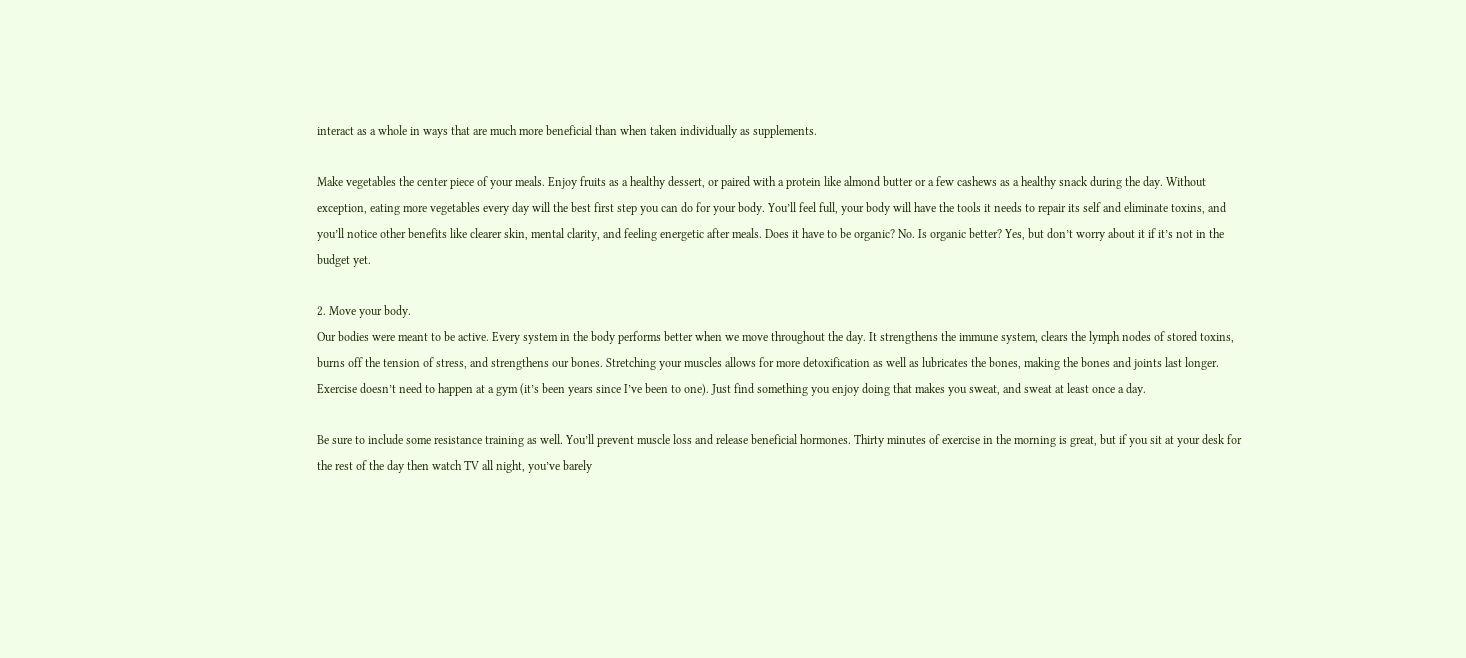interact as a whole in ways that are much more beneficial than when taken individually as supplements.

Make vegetables the center piece of your meals. Enjoy fruits as a healthy dessert, or paired with a protein like almond butter or a few cashews as a healthy snack during the day. Without exception, eating more vegetables every day will the best first step you can do for your body. You’ll feel full, your body will have the tools it needs to repair its self and eliminate toxins, and you’ll notice other benefits like clearer skin, mental clarity, and feeling energetic after meals. Does it have to be organic? No. Is organic better? Yes, but don’t worry about it if it’s not in the budget yet.

2. Move your body.
Our bodies were meant to be active. Every system in the body performs better when we move throughout the day. It strengthens the immune system, clears the lymph nodes of stored toxins, burns off the tension of stress, and strengthens our bones. Stretching your muscles allows for more detoxification as well as lubricates the bones, making the bones and joints last longer. Exercise doesn’t need to happen at a gym (it’s been years since I’ve been to one). Just find something you enjoy doing that makes you sweat, and sweat at least once a day.

Be sure to include some resistance training as well. You’ll prevent muscle loss and release beneficial hormones. Thirty minutes of exercise in the morning is great, but if you sit at your desk for the rest of the day then watch TV all night, you’ve barely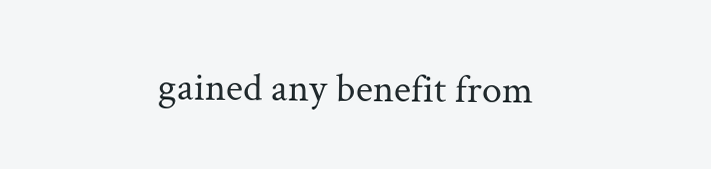gained any benefit from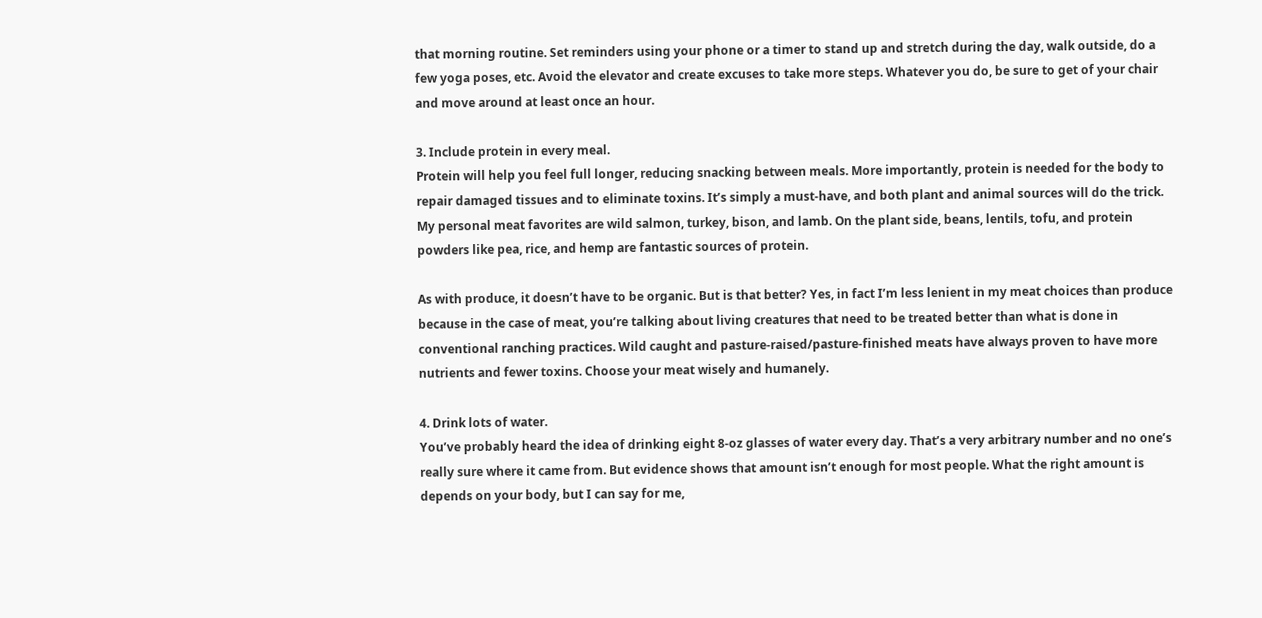that morning routine. Set reminders using your phone or a timer to stand up and stretch during the day, walk outside, do a few yoga poses, etc. Avoid the elevator and create excuses to take more steps. Whatever you do, be sure to get of your chair and move around at least once an hour.

3. Include protein in every meal.
Protein will help you feel full longer, reducing snacking between meals. More importantly, protein is needed for the body to repair damaged tissues and to eliminate toxins. It’s simply a must-have, and both plant and animal sources will do the trick. My personal meat favorites are wild salmon, turkey, bison, and lamb. On the plant side, beans, lentils, tofu, and protein powders like pea, rice, and hemp are fantastic sources of protein.

As with produce, it doesn’t have to be organic. But is that better? Yes, in fact I’m less lenient in my meat choices than produce because in the case of meat, you’re talking about living creatures that need to be treated better than what is done in conventional ranching practices. Wild caught and pasture-raised/pasture-finished meats have always proven to have more nutrients and fewer toxins. Choose your meat wisely and humanely.

4. Drink lots of water.
You’ve probably heard the idea of drinking eight 8-oz glasses of water every day. That’s a very arbitrary number and no one’s really sure where it came from. But evidence shows that amount isn’t enough for most people. What the right amount is depends on your body, but I can say for me,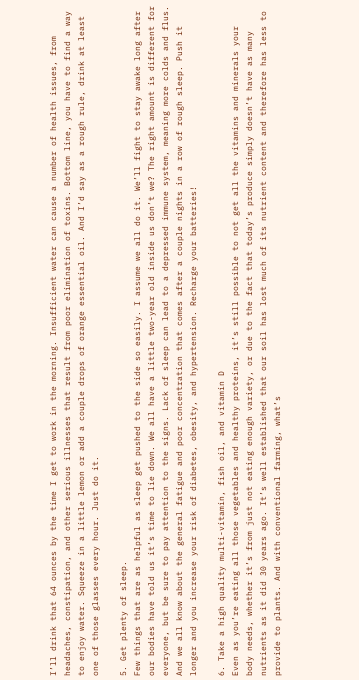I’ll drink that 64 ounces by the time I get to work in the morning. Insufficient water can cause a number of health issues, from headaches, constipation, and other serious illnesses that result from poor elimination of toxins. Bottom line, you have to find a way to enjoy water. Squeeze in a little lemon or add a couple drops of orange essential oil. And I’d say as a rough rule, drink at least one of those glasses every hour. Just do it.

5. Get plenty of sleep.
Few things that are as helpful as sleep get pushed to the side so easily. I assume we all do it. We’ll fight to stay awake long after our bodies have told us it’s time to lie down. We all have a little two-year old inside us don’t we? The right amount is different for everyone, but be sure to pay attention to the signs. Lack of sleep can lead to a depressed immune system, meaning more colds and flus. And we all know about the general fatigue and poor concentration that comes after a couple nights in a row of rough sleep. Push it longer and you increase your risk of diabetes, obesity, and hypertension. Recharge your batteries!

6. Take a high quality multi-vitamin, fish oil, and vitamin D
Even as you’re eating all those vegetables and healthy proteins, it’s still possible to not get all the vitamins and minerals your body needs, whether it’s from just not eating enough variety, or due to the fact that today’s produce simply doesn’t have as many nutrients as it did 30 years ago. It’s well established that our soil has lost much of its nutrient content and therefore has less to provide to plants. And with conventional farming, what’s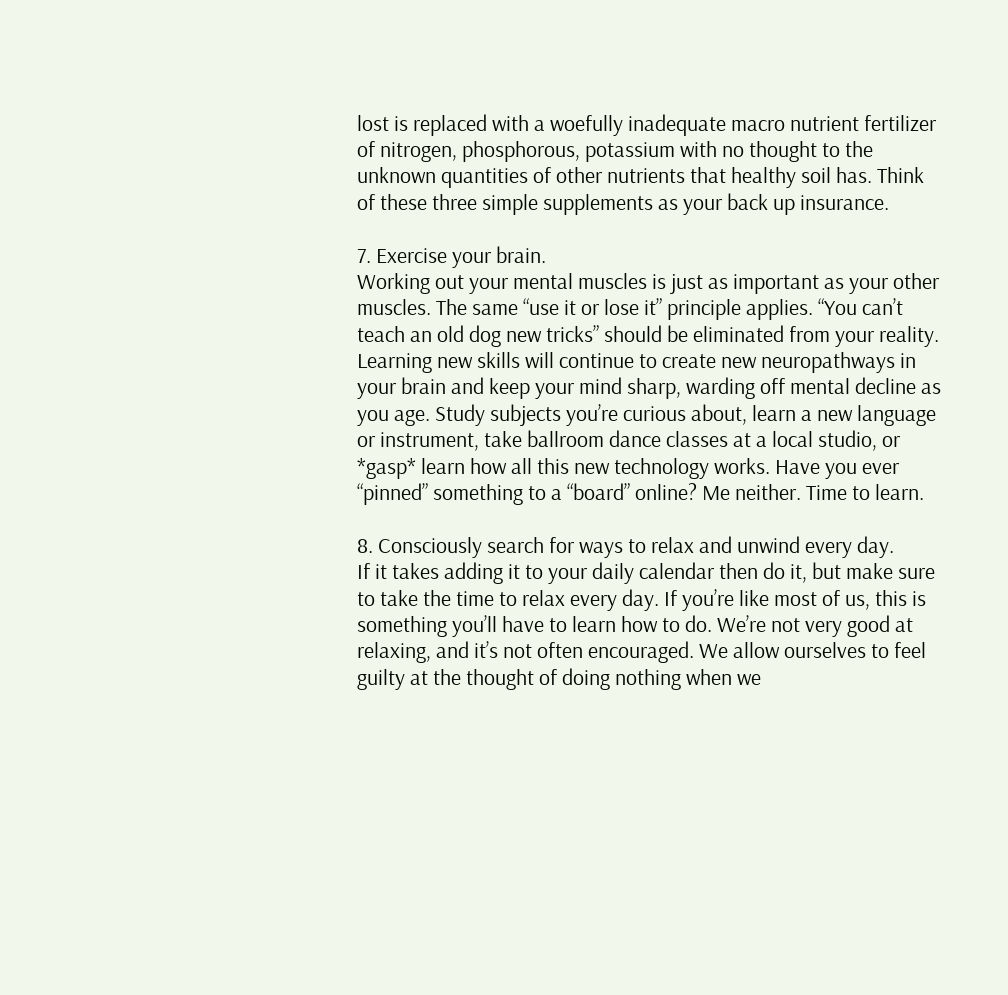lost is replaced with a woefully inadequate macro nutrient fertilizer of nitrogen, phosphorous, potassium with no thought to the unknown quantities of other nutrients that healthy soil has. Think of these three simple supplements as your back up insurance.

7. Exercise your brain.
Working out your mental muscles is just as important as your other muscles. The same “use it or lose it” principle applies. “You can’t teach an old dog new tricks” should be eliminated from your reality. Learning new skills will continue to create new neuropathways in your brain and keep your mind sharp, warding off mental decline as you age. Study subjects you’re curious about, learn a new language or instrument, take ballroom dance classes at a local studio, or *gasp* learn how all this new technology works. Have you ever “pinned” something to a “board” online? Me neither. Time to learn.

8. Consciously search for ways to relax and unwind every day.
If it takes adding it to your daily calendar then do it, but make sure to take the time to relax every day. If you’re like most of us, this is something you’ll have to learn how to do. We’re not very good at relaxing, and it’s not often encouraged. We allow ourselves to feel guilty at the thought of doing nothing when we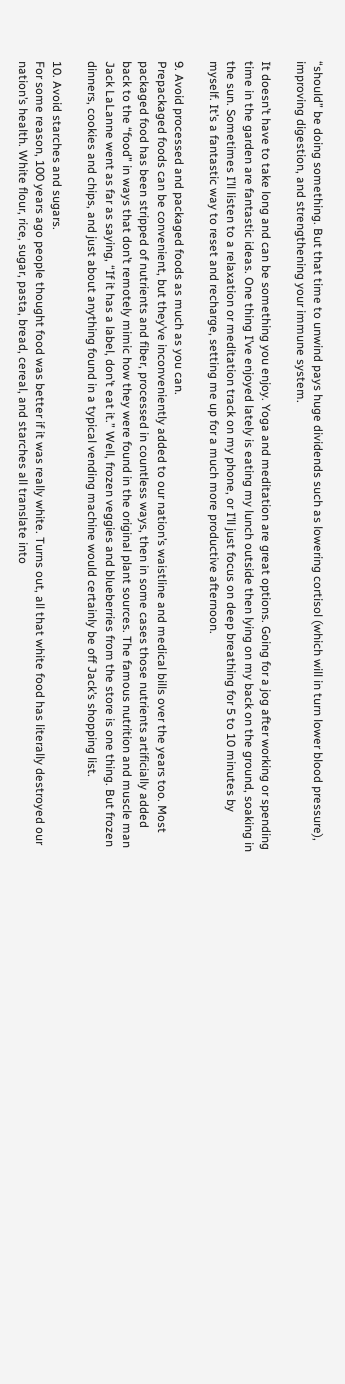“should” be doing something. But that time to unwind pays huge dividends such as lowering cortisol (which will in turn lower blood pressure), improving digestion, and strengthening your immune system.

It doesn’t have to take long and can be something you enjoy. Yoga and meditation are great options. Going for a jog after working or spending time in the garden are fantastic ideas. One thing I’ve enjoyed lately is eating my lunch outside then lying on my back on the ground, soaking in the sun. Sometimes I’ll listen to a relaxation or meditation track on my phone, or I’ll just focus on deep breathing for 5 to 10 minutes by myself. It’s a fantastic way to reset and recharge, setting me up for a much more productive afternoon.

9. Avoid processed and packaged foods as much as you can.
Prepackaged foods can be convenient, but they’ve inconveniently added to our nation’s waistline and medical bills over the years too. Most packaged food has been stripped of nutrients and fiber, processed in countless ways, then in some cases those nutrients artificially added back to the “food” in ways that don’t remotely mimic how they were found in the original plant sources. The famous nutrition and muscle man Jack LaLanne went as far as saying, “If it has a label, don’t eat it.” Well, frozen veggies and blueberries from the store is one thing. But frozen dinners, cookies and chips, and just about anything found in a typical vending machine would certainly be off Jack’s shopping list.

10. Avoid starches and sugars.
For some reason, 100 years ago people thought food was better if it was really white. Turns out, all that white food has literally destroyed our nation’s health. White flour, rice, sugar, pasta, bread, cereal, and starches all translate into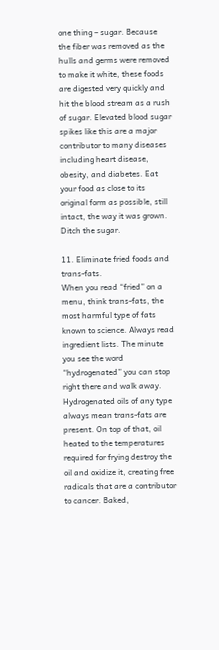one thing – sugar. Because the fiber was removed as the hulls and germs were removed to make it white, these foods are digested very quickly and hit the blood stream as a rush of sugar. Elevated blood sugar spikes like this are a major contributor to many diseases including heart disease, obesity, and diabetes. Eat your food as close to its original form as possible, still intact, the way it was grown. Ditch the sugar.

11. Eliminate fried foods and trans-fats.
When you read “fried” on a menu, think trans-fats, the most harmful type of fats known to science. Always read ingredient lists. The minute you see the word “hydrogenated” you can stop right there and walk away. Hydrogenated oils of any type always mean trans-fats are present. On top of that, oil heated to the temperatures required for frying destroy the oil and oxidize it, creating free radicals that are a contributor to cancer. Baked,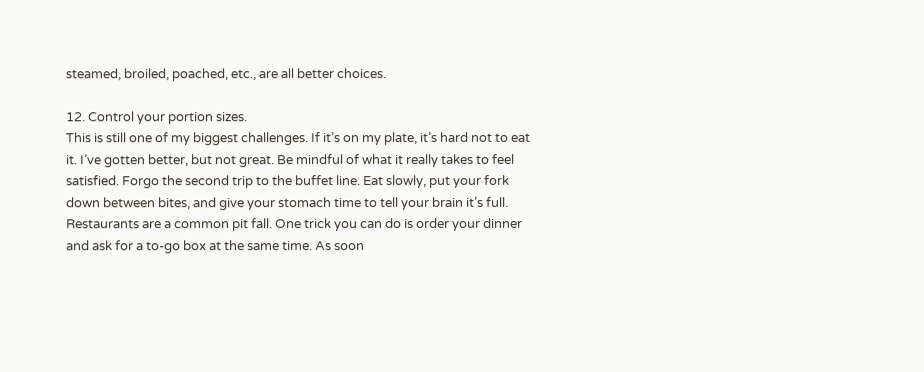steamed, broiled, poached, etc., are all better choices.

12. Control your portion sizes.
This is still one of my biggest challenges. If it’s on my plate, it’s hard not to eat it. I’ve gotten better, but not great. Be mindful of what it really takes to feel satisfied. Forgo the second trip to the buffet line. Eat slowly, put your fork down between bites, and give your stomach time to tell your brain it’s full. Restaurants are a common pit fall. One trick you can do is order your dinner and ask for a to-go box at the same time. As soon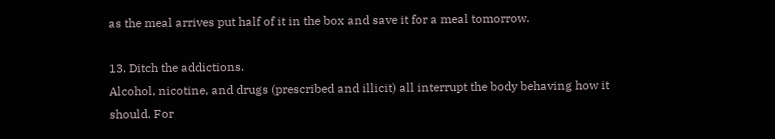as the meal arrives put half of it in the box and save it for a meal tomorrow.

13. Ditch the addictions.
Alcohol, nicotine, and drugs (prescribed and illicit) all interrupt the body behaving how it should. For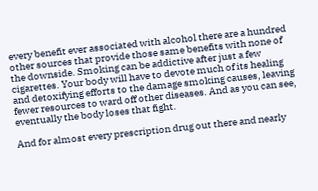every benefit ever associated with alcohol there are a hundred other sources that provide those same benefits with none of the downside. Smoking can be addictive after just a few cigarettes. Your body will have to devote much of its healing and detoxifying efforts to the damage smoking causes, leaving fewer resources to ward off other diseases. And as you can see, eventually the body loses that fight.

And for almost every prescription drug out there and nearly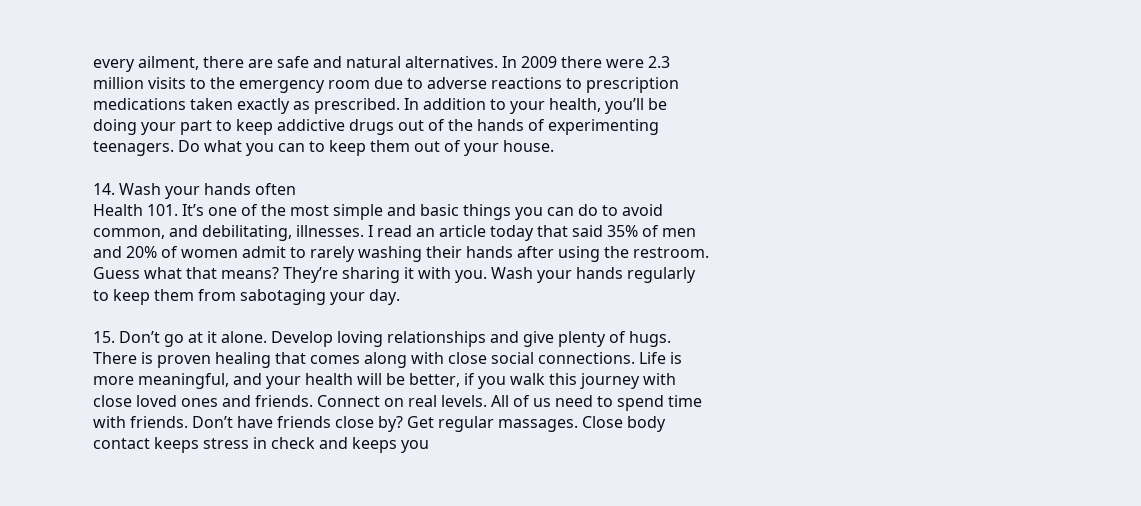every ailment, there are safe and natural alternatives. In 2009 there were 2.3 million visits to the emergency room due to adverse reactions to prescription medications taken exactly as prescribed. In addition to your health, you’ll be doing your part to keep addictive drugs out of the hands of experimenting teenagers. Do what you can to keep them out of your house.

14. Wash your hands often
Health 101. It’s one of the most simple and basic things you can do to avoid common, and debilitating, illnesses. I read an article today that said 35% of men and 20% of women admit to rarely washing their hands after using the restroom. Guess what that means? They’re sharing it with you. Wash your hands regularly to keep them from sabotaging your day.

15. Don’t go at it alone. Develop loving relationships and give plenty of hugs.
There is proven healing that comes along with close social connections. Life is more meaningful, and your health will be better, if you walk this journey with close loved ones and friends. Connect on real levels. All of us need to spend time with friends. Don’t have friends close by? Get regular massages. Close body contact keeps stress in check and keeps you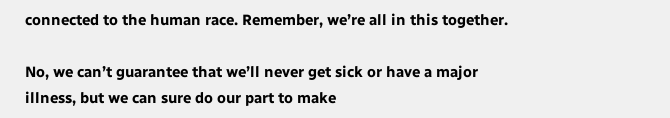connected to the human race. Remember, we’re all in this together.

No, we can’t guarantee that we’ll never get sick or have a major illness, but we can sure do our part to make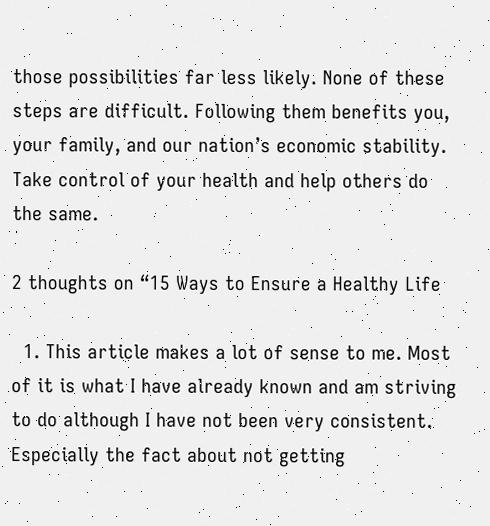those possibilities far less likely. None of these steps are difficult. Following them benefits you, your family, and our nation’s economic stability. Take control of your health and help others do the same.

2 thoughts on “15 Ways to Ensure a Healthy Life

  1. This article makes a lot of sense to me. Most of it is what I have already known and am striving to do although I have not been very consistent. Especially the fact about not getting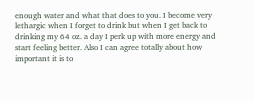enough water and what that does to you. I become very lethargic when I forget to drink but when I get back to drinking my 64 oz. a day I perk up with more energy and start feeling better. Also I can agree totally about how important it is to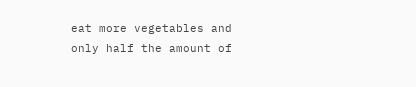eat more vegetables and only half the amount of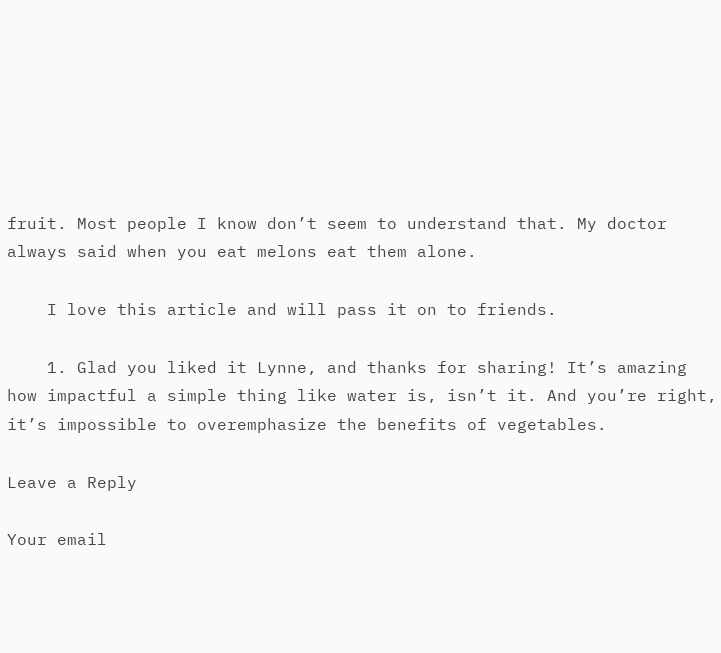fruit. Most people I know don’t seem to understand that. My doctor always said when you eat melons eat them alone.

    I love this article and will pass it on to friends.

    1. Glad you liked it Lynne, and thanks for sharing! It’s amazing how impactful a simple thing like water is, isn’t it. And you’re right, it’s impossible to overemphasize the benefits of vegetables.

Leave a Reply

Your email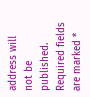address will not be published. Required fields are marked *